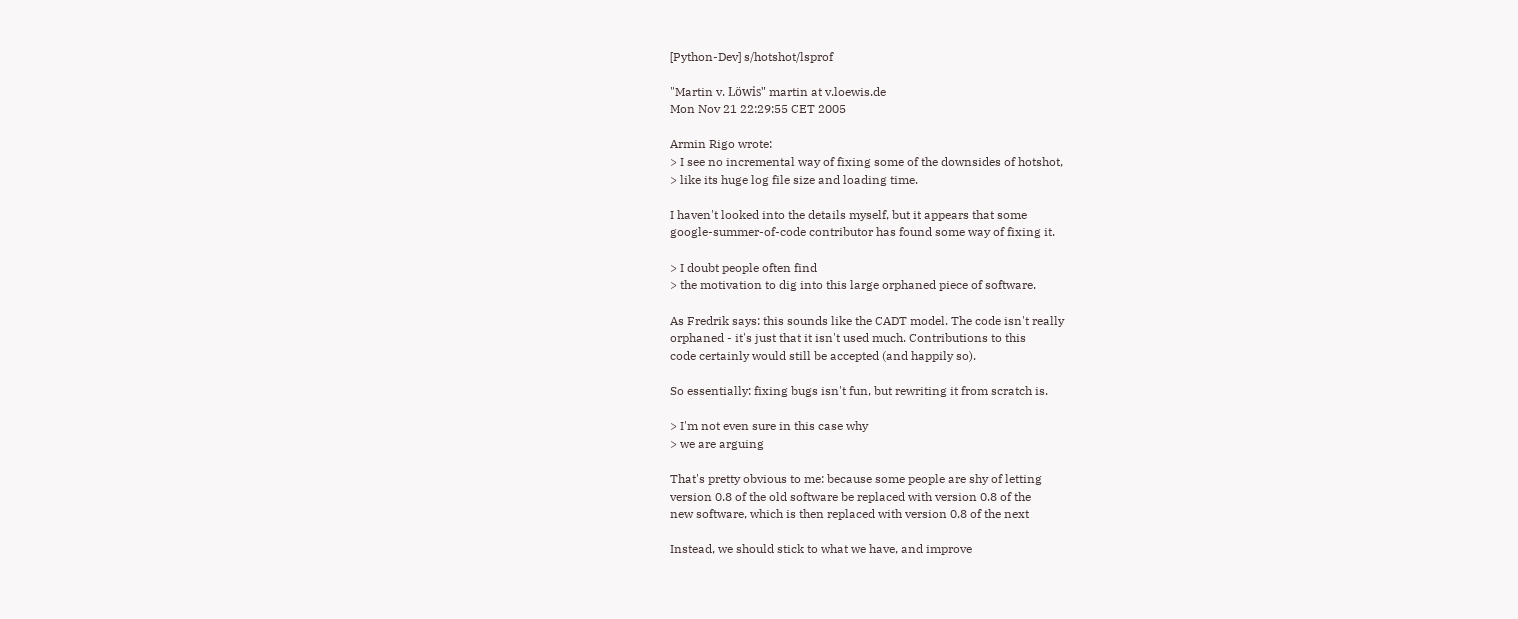[Python-Dev] s/hotshot/lsprof

"Martin v. Löwis" martin at v.loewis.de
Mon Nov 21 22:29:55 CET 2005

Armin Rigo wrote:
> I see no incremental way of fixing some of the downsides of hotshot,
> like its huge log file size and loading time.

I haven't looked into the details myself, but it appears that some
google-summer-of-code contributor has found some way of fixing it.

> I doubt people often find
> the motivation to dig into this large orphaned piece of software.

As Fredrik says: this sounds like the CADT model. The code isn't really
orphaned - it's just that it isn't used much. Contributions to this
code certainly would still be accepted (and happily so).

So essentially: fixing bugs isn't fun, but rewriting it from scratch is.

> I'm not even sure in this case why
> we are arguing

That's pretty obvious to me: because some people are shy of letting
version 0.8 of the old software be replaced with version 0.8 of the
new software, which is then replaced with version 0.8 of the next

Instead, we should stick to what we have, and improve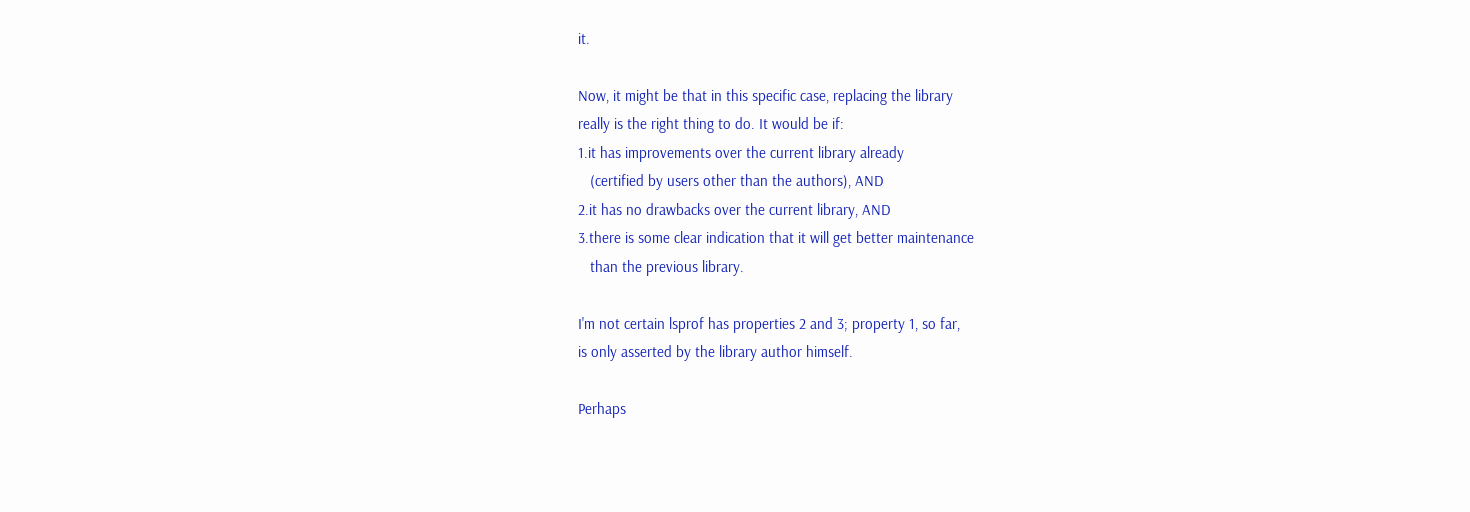it.

Now, it might be that in this specific case, replacing the library
really is the right thing to do. It would be if:
1.it has improvements over the current library already
   (certified by users other than the authors), AND
2.it has no drawbacks over the current library, AND
3.there is some clear indication that it will get better maintenance
   than the previous library.

I'm not certain lsprof has properties 2 and 3; property 1, so far,
is only asserted by the library author himself.

Perhaps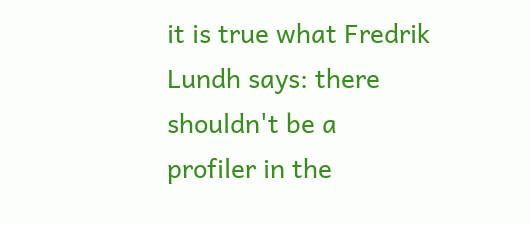it is true what Fredrik Lundh says: there shouldn't be a
profiler in the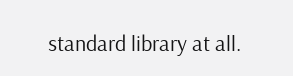standard library at all.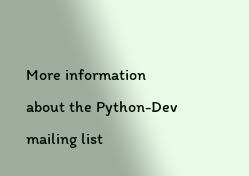More information about the Python-Dev mailing list